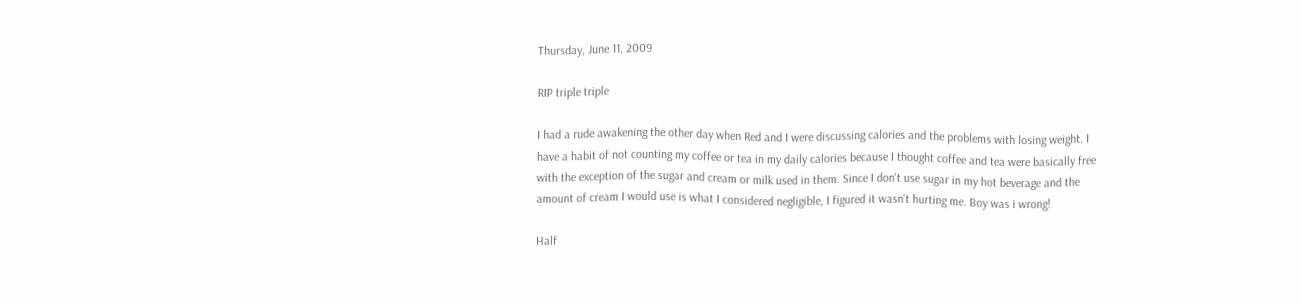Thursday, June 11, 2009

RIP triple triple

I had a rude awakening the other day when Red and I were discussing calories and the problems with losing weight. I have a habit of not counting my coffee or tea in my daily calories because I thought coffee and tea were basically free with the exception of the sugar and cream or milk used in them. Since I don't use sugar in my hot beverage and the amount of cream I would use is what I considered negligible, I figured it wasn't hurting me. Boy was i wrong!

Half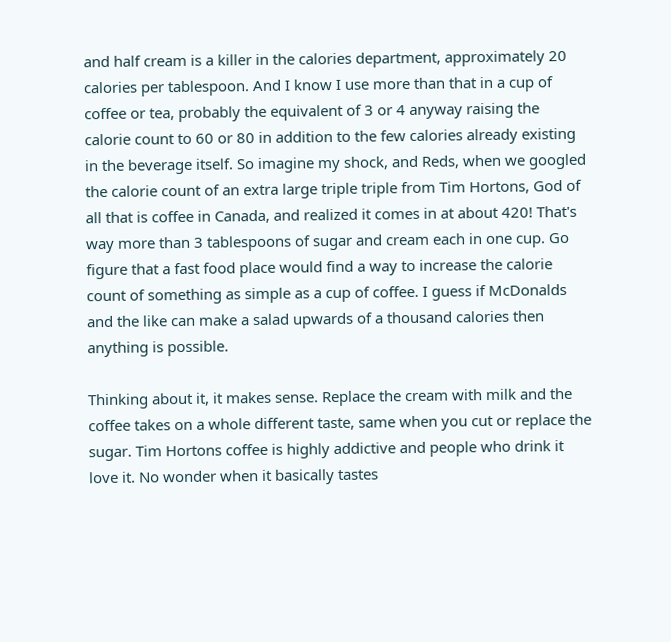and half cream is a killer in the calories department, approximately 20 calories per tablespoon. And I know I use more than that in a cup of coffee or tea, probably the equivalent of 3 or 4 anyway raising the calorie count to 60 or 80 in addition to the few calories already existing in the beverage itself. So imagine my shock, and Reds, when we googled the calorie count of an extra large triple triple from Tim Hortons, God of all that is coffee in Canada, and realized it comes in at about 420! That's way more than 3 tablespoons of sugar and cream each in one cup. Go figure that a fast food place would find a way to increase the calorie count of something as simple as a cup of coffee. I guess if McDonalds and the like can make a salad upwards of a thousand calories then anything is possible.

Thinking about it, it makes sense. Replace the cream with milk and the coffee takes on a whole different taste, same when you cut or replace the sugar. Tim Hortons coffee is highly addictive and people who drink it love it. No wonder when it basically tastes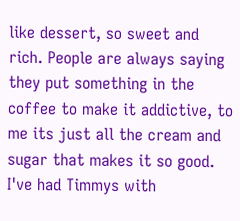like dessert, so sweet and rich. People are always saying they put something in the coffee to make it addictive, to me its just all the cream and sugar that makes it so good. I've had Timmys with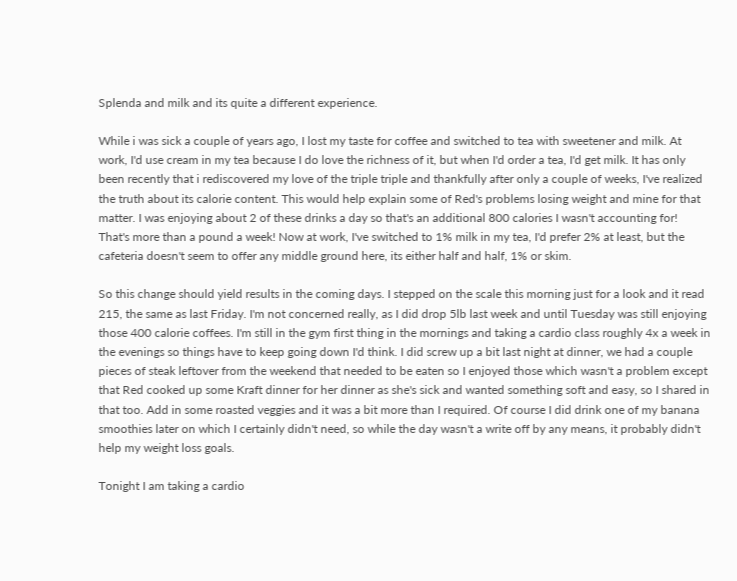Splenda and milk and its quite a different experience.

While i was sick a couple of years ago, I lost my taste for coffee and switched to tea with sweetener and milk. At work, I'd use cream in my tea because I do love the richness of it, but when I'd order a tea, I'd get milk. It has only been recently that i rediscovered my love of the triple triple and thankfully after only a couple of weeks, I've realized the truth about its calorie content. This would help explain some of Red's problems losing weight and mine for that matter. I was enjoying about 2 of these drinks a day so that's an additional 800 calories I wasn't accounting for! That's more than a pound a week! Now at work, I've switched to 1% milk in my tea, I'd prefer 2% at least, but the cafeteria doesn't seem to offer any middle ground here, its either half and half, 1% or skim.

So this change should yield results in the coming days. I stepped on the scale this morning just for a look and it read 215, the same as last Friday. I'm not concerned really, as I did drop 5lb last week and until Tuesday was still enjoying those 400 calorie coffees. I'm still in the gym first thing in the mornings and taking a cardio class roughly 4x a week in the evenings so things have to keep going down I'd think. I did screw up a bit last night at dinner, we had a couple pieces of steak leftover from the weekend that needed to be eaten so I enjoyed those which wasn't a problem except that Red cooked up some Kraft dinner for her dinner as she's sick and wanted something soft and easy, so I shared in that too. Add in some roasted veggies and it was a bit more than I required. Of course I did drink one of my banana smoothies later on which I certainly didn't need, so while the day wasn't a write off by any means, it probably didn't help my weight loss goals.

Tonight I am taking a cardio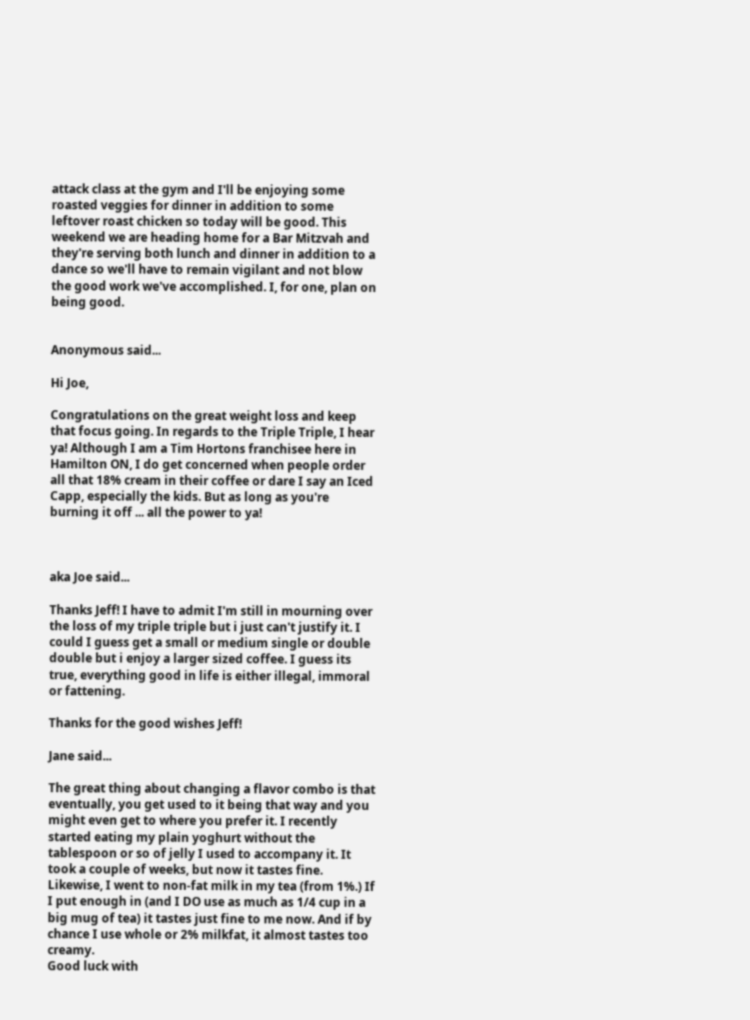attack class at the gym and I'll be enjoying some roasted veggies for dinner in addition to some leftover roast chicken so today will be good. This weekend we are heading home for a Bar Mitzvah and they're serving both lunch and dinner in addition to a dance so we'll have to remain vigilant and not blow the good work we've accomplished. I, for one, plan on being good.


Anonymous said...

Hi Joe,

Congratulations on the great weight loss and keep that focus going. In regards to the Triple Triple, I hear ya! Although I am a Tim Hortons franchisee here in Hamilton ON, I do get concerned when people order all that 18% cream in their coffee or dare I say an Iced Capp, especially the kids. But as long as you're burning it off ... all the power to ya!



aka Joe said...

Thanks Jeff! I have to admit I'm still in mourning over the loss of my triple triple but i just can't justify it. I could I guess get a small or medium single or double double but i enjoy a larger sized coffee. I guess its true, everything good in life is either illegal, immoral or fattening.

Thanks for the good wishes Jeff!

Jane said...

The great thing about changing a flavor combo is that eventually, you get used to it being that way and you might even get to where you prefer it. I recently started eating my plain yoghurt without the tablespoon or so of jelly I used to accompany it. It took a couple of weeks, but now it tastes fine. Likewise, I went to non-fat milk in my tea (from 1%.) If I put enough in (and I DO use as much as 1/4 cup in a big mug of tea) it tastes just fine to me now. And if by chance I use whole or 2% milkfat, it almost tastes too creamy.
Good luck with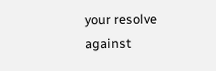your resolve against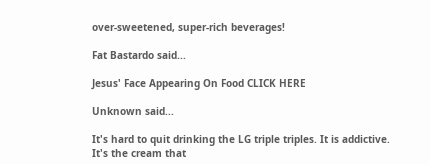over-sweetened, super-rich beverages!

Fat Bastardo said...

Jesus' Face Appearing On Food CLICK HERE

Unknown said...

It's hard to quit drinking the LG triple triples. It is addictive. It's the cream that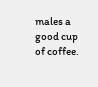males a good cup of coffee.